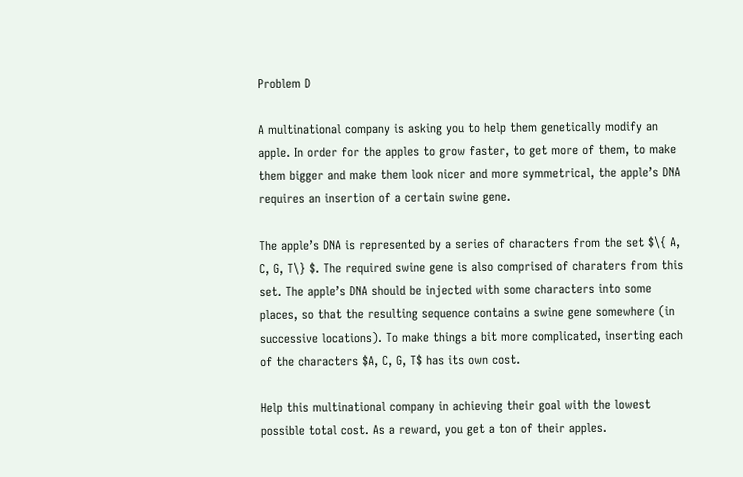Problem D

A multinational company is asking you to help them genetically modify an apple. In order for the apples to grow faster, to get more of them, to make them bigger and make them look nicer and more symmetrical, the apple’s DNA requires an insertion of a certain swine gene.

The apple’s DNA is represented by a series of characters from the set $\{ A, C, G, T\} $. The required swine gene is also comprised of charaters from this set. The apple’s DNA should be injected with some characters into some places, so that the resulting sequence contains a swine gene somewhere (in successive locations). To make things a bit more complicated, inserting each of the characters $A, C, G, T$ has its own cost.

Help this multinational company in achieving their goal with the lowest possible total cost. As a reward, you get a ton of their apples.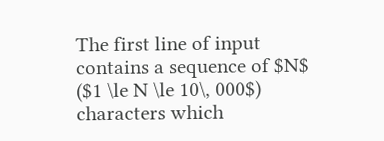The first line of input contains a sequence of $N$ ($1 \le N \le 10\, 000$) characters which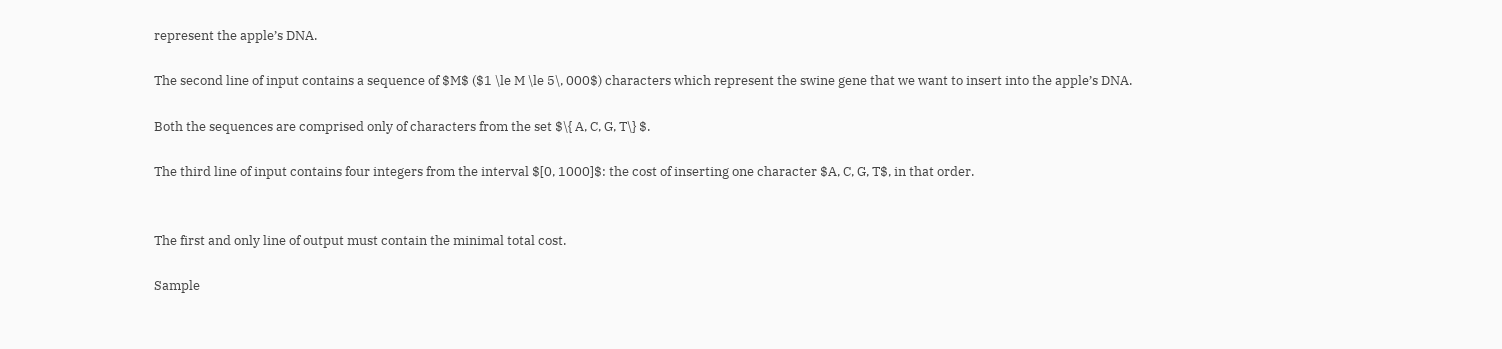represent the apple’s DNA.

The second line of input contains a sequence of $M$ ($1 \le M \le 5\, 000$) characters which represent the swine gene that we want to insert into the apple’s DNA.

Both the sequences are comprised only of characters from the set $\{ A, C, G, T\} $.

The third line of input contains four integers from the interval $[0, 1000]$: the cost of inserting one character $A, C, G, T$, in that order.


The first and only line of output must contain the minimal total cost.

Sample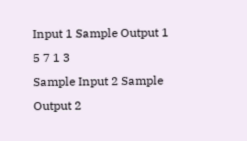Input 1 Sample Output 1
5 7 1 3
Sample Input 2 Sample Output 2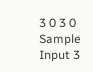3 0 3 0
Sample Input 3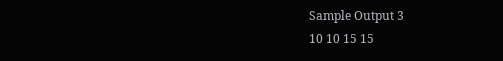Sample Output 3
10 10 15 15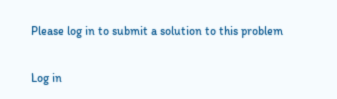Please log in to submit a solution to this problem

Log in